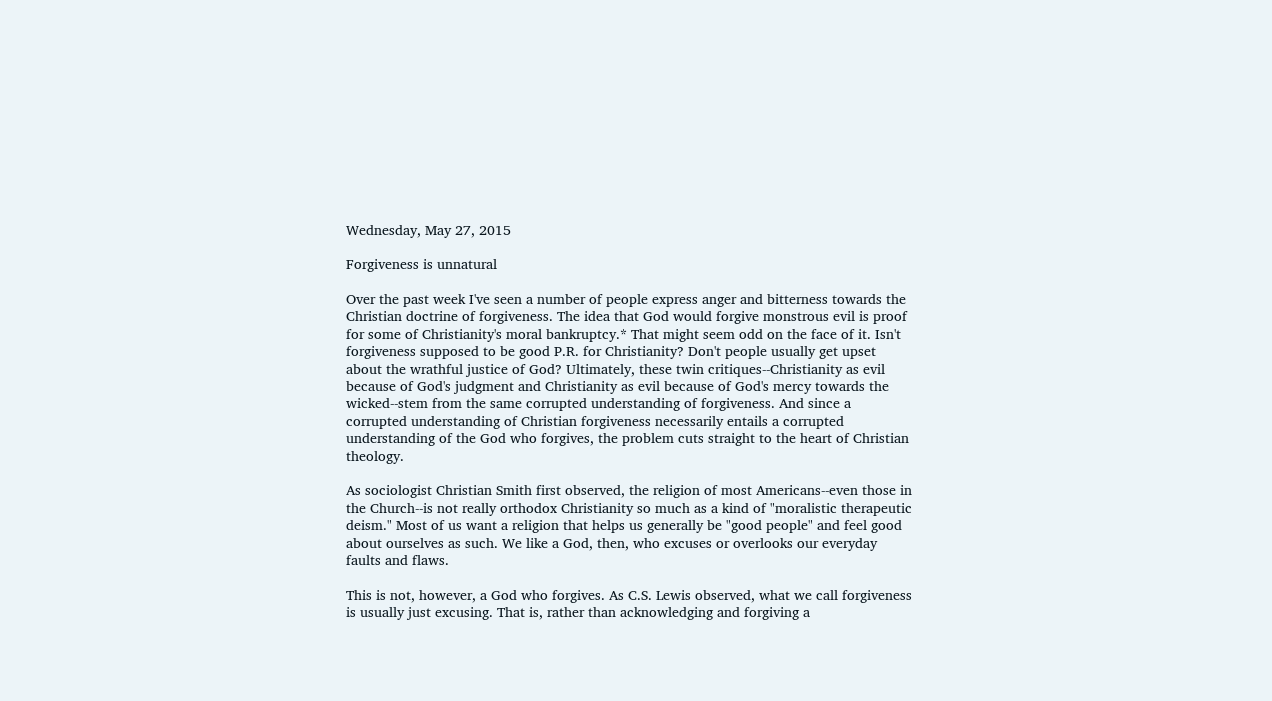Wednesday, May 27, 2015

Forgiveness is unnatural

Over the past week I've seen a number of people express anger and bitterness towards the Christian doctrine of forgiveness. The idea that God would forgive monstrous evil is proof for some of Christianity's moral bankruptcy.* That might seem odd on the face of it. Isn't forgiveness supposed to be good P.R. for Christianity? Don't people usually get upset about the wrathful justice of God? Ultimately, these twin critiques--Christianity as evil because of God's judgment and Christianity as evil because of God's mercy towards the wicked--stem from the same corrupted understanding of forgiveness. And since a corrupted understanding of Christian forgiveness necessarily entails a corrupted understanding of the God who forgives, the problem cuts straight to the heart of Christian theology.

As sociologist Christian Smith first observed, the religion of most Americans--even those in the Church--is not really orthodox Christianity so much as a kind of "moralistic therapeutic deism." Most of us want a religion that helps us generally be "good people" and feel good about ourselves as such. We like a God, then, who excuses or overlooks our everyday faults and flaws.

This is not, however, a God who forgives. As C.S. Lewis observed, what we call forgiveness is usually just excusing. That is, rather than acknowledging and forgiving a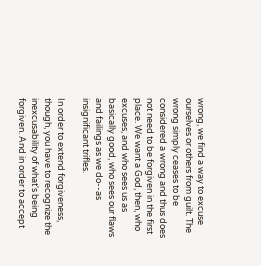wrong, we find a way to excuse ourselves or others from guilt. The wrong simply ceases to be considered a wrong and thus does not need to be forgiven in the first place. We want a God, then, who excuses, and who sees us as basically good, who sees our flaws and failings as we do--as insignificant trifles.

In order to extend forgiveness, though, you have to recognize the inexcusability of what's being forgiven. And in order to accept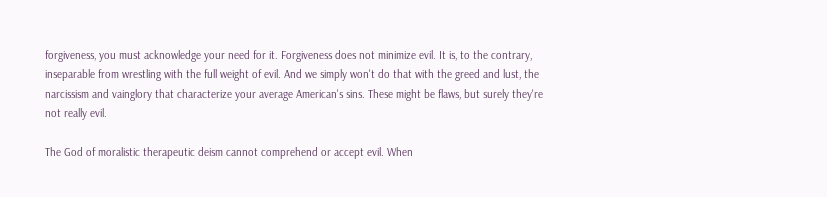forgiveness, you must acknowledge your need for it. Forgiveness does not minimize evil. It is, to the contrary, inseparable from wrestling with the full weight of evil. And we simply won't do that with the greed and lust, the narcissism and vainglory that characterize your average American's sins. These might be flaws, but surely they're not really evil.

The God of moralistic therapeutic deism cannot comprehend or accept evil. When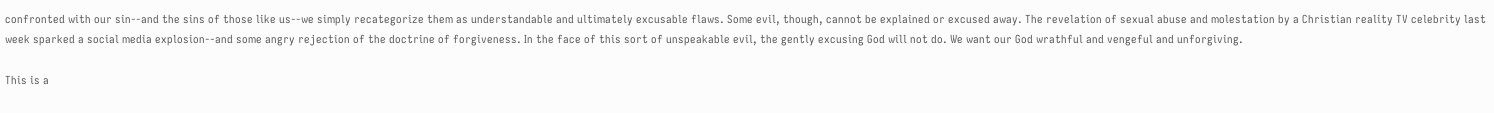confronted with our sin--and the sins of those like us--we simply recategorize them as understandable and ultimately excusable flaws. Some evil, though, cannot be explained or excused away. The revelation of sexual abuse and molestation by a Christian reality TV celebrity last week sparked a social media explosion--and some angry rejection of the doctrine of forgiveness. In the face of this sort of unspeakable evil, the gently excusing God will not do. We want our God wrathful and vengeful and unforgiving.

This is a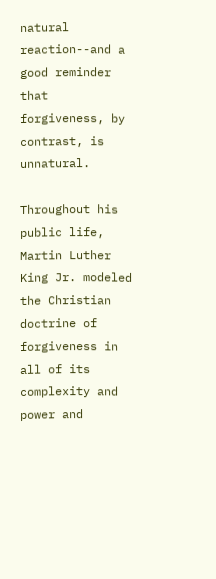natural reaction--and a good reminder that forgiveness, by contrast, is unnatural.

Throughout his public life, Martin Luther King Jr. modeled the Christian doctrine of forgiveness in all of its complexity and power and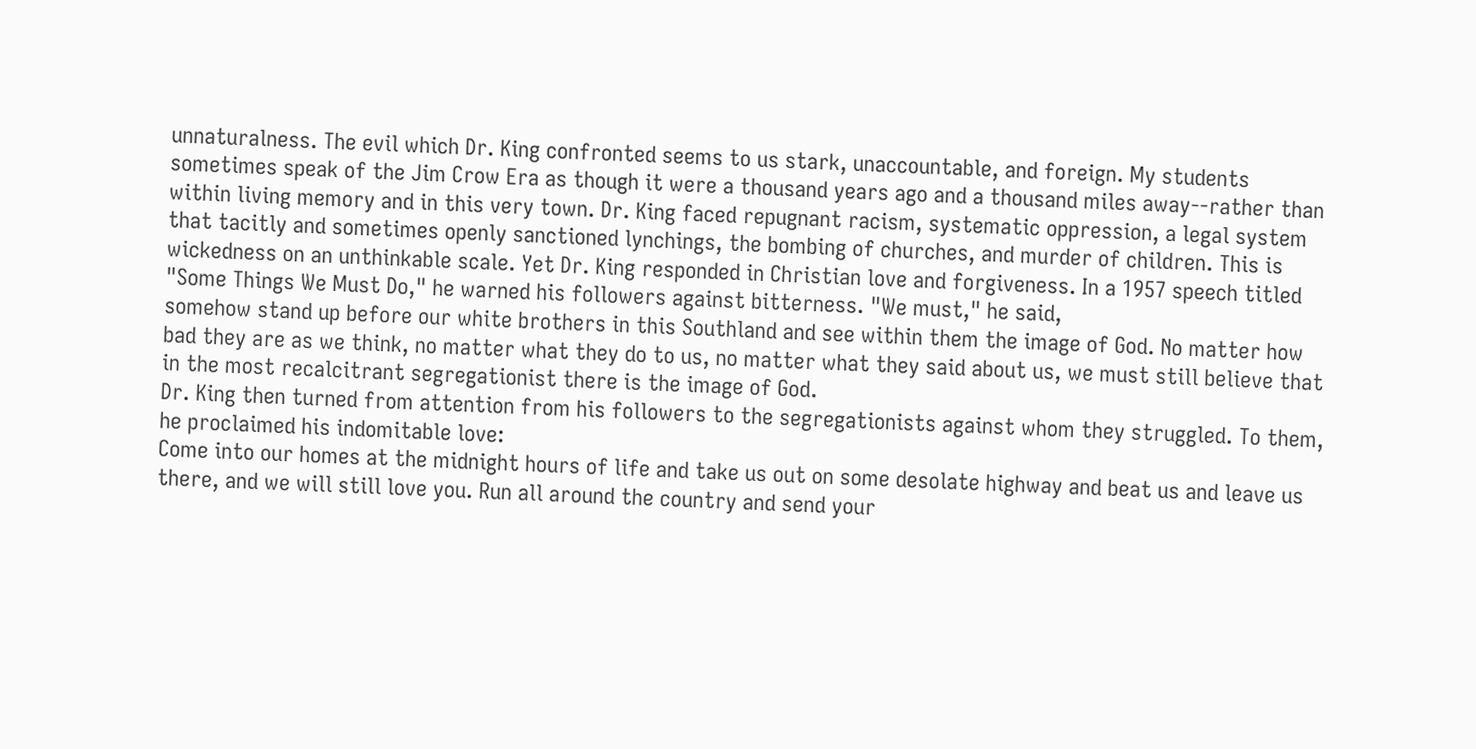unnaturalness. The evil which Dr. King confronted seems to us stark, unaccountable, and foreign. My students sometimes speak of the Jim Crow Era as though it were a thousand years ago and a thousand miles away--rather than within living memory and in this very town. Dr. King faced repugnant racism, systematic oppression, a legal system that tacitly and sometimes openly sanctioned lynchings, the bombing of churches, and murder of children. This is wickedness on an unthinkable scale. Yet Dr. King responded in Christian love and forgiveness. In a 1957 speech titled "Some Things We Must Do," he warned his followers against bitterness. "We must," he said,
somehow stand up before our white brothers in this Southland and see within them the image of God. No matter how bad they are as we think, no matter what they do to us, no matter what they said about us, we must still believe that in the most recalcitrant segregationist there is the image of God.
Dr. King then turned from attention from his followers to the segregationists against whom they struggled. To them, he proclaimed his indomitable love:
Come into our homes at the midnight hours of life and take us out on some desolate highway and beat us and leave us there, and we will still love you. Run all around the country and send your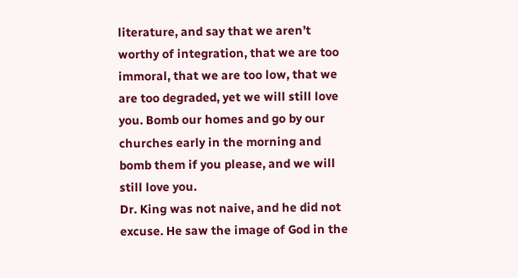literature, and say that we aren’t worthy of integration, that we are too immoral, that we are too low, that we are too degraded, yet we will still love you. Bomb our homes and go by our churches early in the morning and bomb them if you please, and we will still love you.
Dr. King was not naive, and he did not excuse. He saw the image of God in the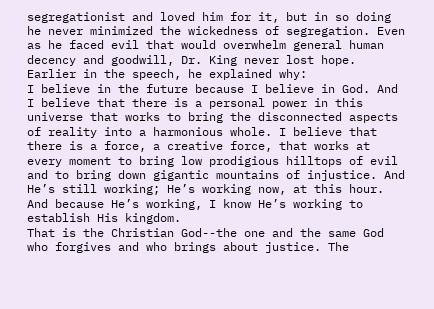segregationist and loved him for it, but in so doing he never minimized the wickedness of segregation. Even as he faced evil that would overwhelm general human decency and goodwill, Dr. King never lost hope. Earlier in the speech, he explained why:
I believe in the future because I believe in God. And I believe that there is a personal power in this universe that works to bring the disconnected aspects of reality into a harmonious whole. I believe that there is a force, a creative force, that works at every moment to bring low prodigious hilltops of evil and to bring down gigantic mountains of injustice. And He’s still working; He’s working now, at this hour. And because He’s working, I know He’s working to establish His kingdom.
That is the Christian God--the one and the same God who forgives and who brings about justice. The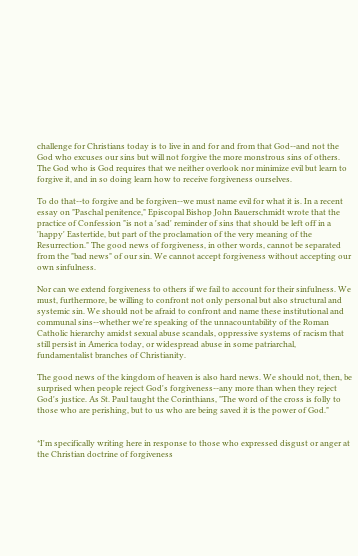challenge for Christians today is to live in and for and from that God--and not the God who excuses our sins but will not forgive the more monstrous sins of others. The God who is God requires that we neither overlook nor minimize evil but learn to forgive it, and in so doing learn how to receive forgiveness ourselves.

To do that--to forgive and be forgiven--we must name evil for what it is. In a recent essay on "Paschal penitence," Episcopal Bishop John Bauerschmidt wrote that the practice of Confession "is not a 'sad' reminder of sins that should be left off in a 'happy' Eastertide, but part of the proclamation of the very meaning of the Resurrection." The good news of forgiveness, in other words, cannot be separated from the "bad news" of our sin. We cannot accept forgiveness without accepting our own sinfulness.

Nor can we extend forgiveness to others if we fail to account for their sinfulness. We must, furthermore, be willing to confront not only personal but also structural and systemic sin. We should not be afraid to confront and name these institutional and communal sins--whether we're speaking of the unnacountability of the Roman Catholic hierarchy amidst sexual abuse scandals, oppressive systems of racism that still persist in America today, or widespread abuse in some patriarchal, fundamentalist branches of Christianity.

The good news of the kingdom of heaven is also hard news. We should not, then, be surprised when people reject God's forgiveness--any more than when they reject God's justice. As St. Paul taught the Corinthians, "The word of the cross is folly to those who are perishing, but to us who are being saved it is the power of God."


*I'm specifically writing here in response to those who expressed disgust or anger at the Christian doctrine of forgiveness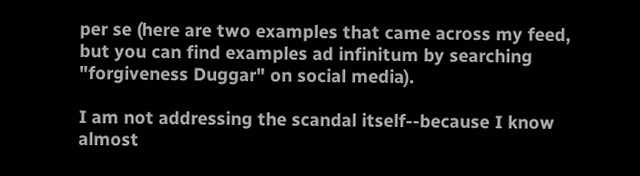per se (here are two examples that came across my feed, but you can find examples ad infinitum by searching "forgiveness Duggar" on social media).

I am not addressing the scandal itself--because I know almost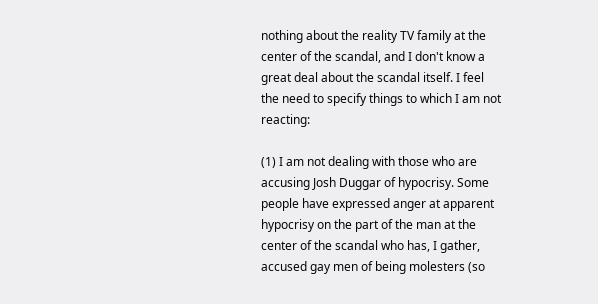nothing about the reality TV family at the center of the scandal, and I don't know a great deal about the scandal itself. I feel the need to specify things to which I am not reacting:

(1) I am not dealing with those who are accusing Josh Duggar of hypocrisy. Some people have expressed anger at apparent hypocrisy on the part of the man at the center of the scandal who has, I gather, accused gay men of being molesters (so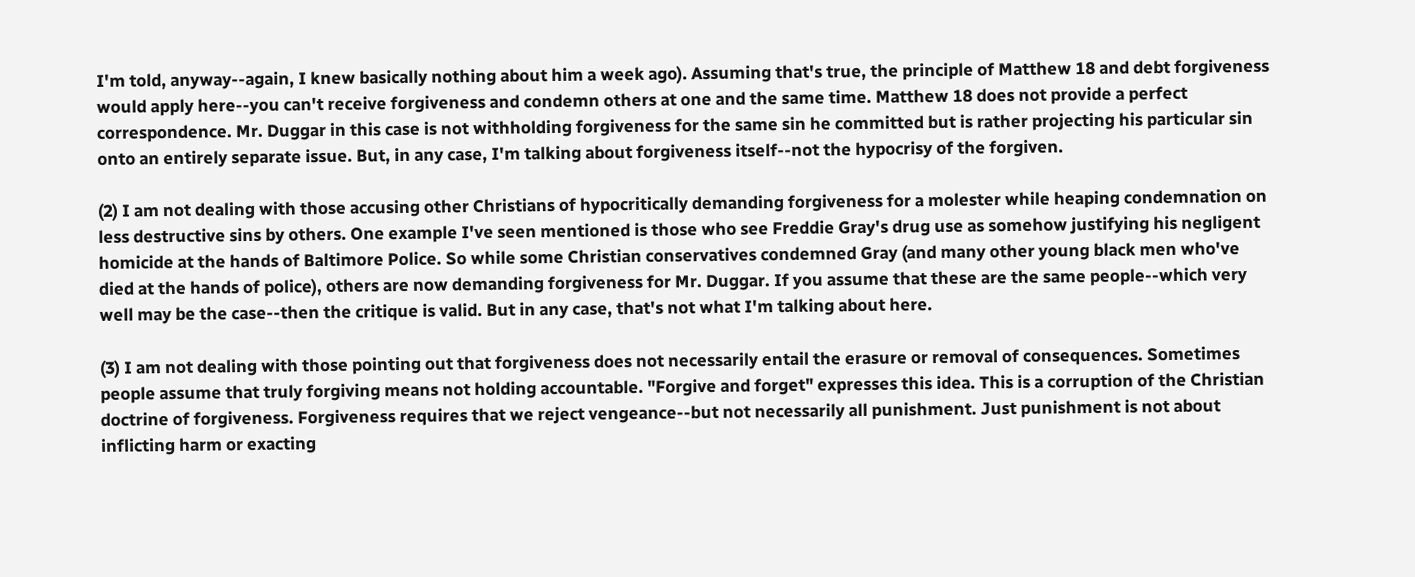I'm told, anyway--again, I knew basically nothing about him a week ago). Assuming that's true, the principle of Matthew 18 and debt forgiveness would apply here--you can't receive forgiveness and condemn others at one and the same time. Matthew 18 does not provide a perfect correspondence. Mr. Duggar in this case is not withholding forgiveness for the same sin he committed but is rather projecting his particular sin onto an entirely separate issue. But, in any case, I'm talking about forgiveness itself--not the hypocrisy of the forgiven.

(2) I am not dealing with those accusing other Christians of hypocritically demanding forgiveness for a molester while heaping condemnation on less destructive sins by others. One example I've seen mentioned is those who see Freddie Gray's drug use as somehow justifying his negligent homicide at the hands of Baltimore Police. So while some Christian conservatives condemned Gray (and many other young black men who've died at the hands of police), others are now demanding forgiveness for Mr. Duggar. If you assume that these are the same people--which very well may be the case--then the critique is valid. But in any case, that's not what I'm talking about here.

(3) I am not dealing with those pointing out that forgiveness does not necessarily entail the erasure or removal of consequences. Sometimes people assume that truly forgiving means not holding accountable. "Forgive and forget" expresses this idea. This is a corruption of the Christian doctrine of forgiveness. Forgiveness requires that we reject vengeance--but not necessarily all punishment. Just punishment is not about inflicting harm or exacting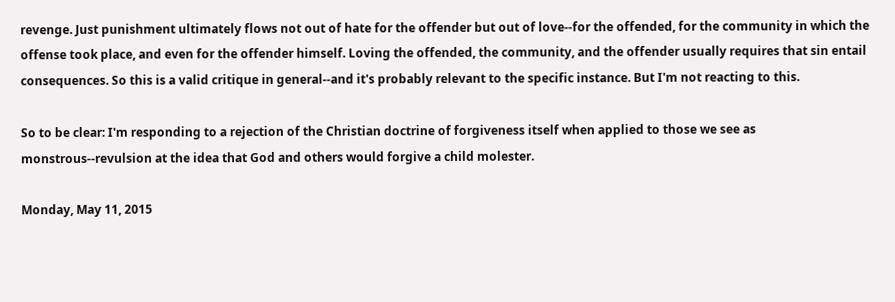revenge. Just punishment ultimately flows not out of hate for the offender but out of love--for the offended, for the community in which the offense took place, and even for the offender himself. Loving the offended, the community, and the offender usually requires that sin entail consequences. So this is a valid critique in general--and it's probably relevant to the specific instance. But I'm not reacting to this.

So to be clear: I'm responding to a rejection of the Christian doctrine of forgiveness itself when applied to those we see as monstrous--revulsion at the idea that God and others would forgive a child molester.

Monday, May 11, 2015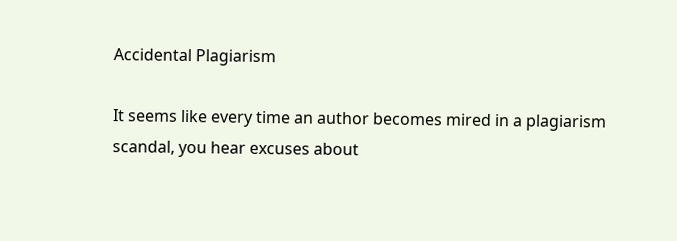Accidental Plagiarism

It seems like every time an author becomes mired in a plagiarism scandal, you hear excuses about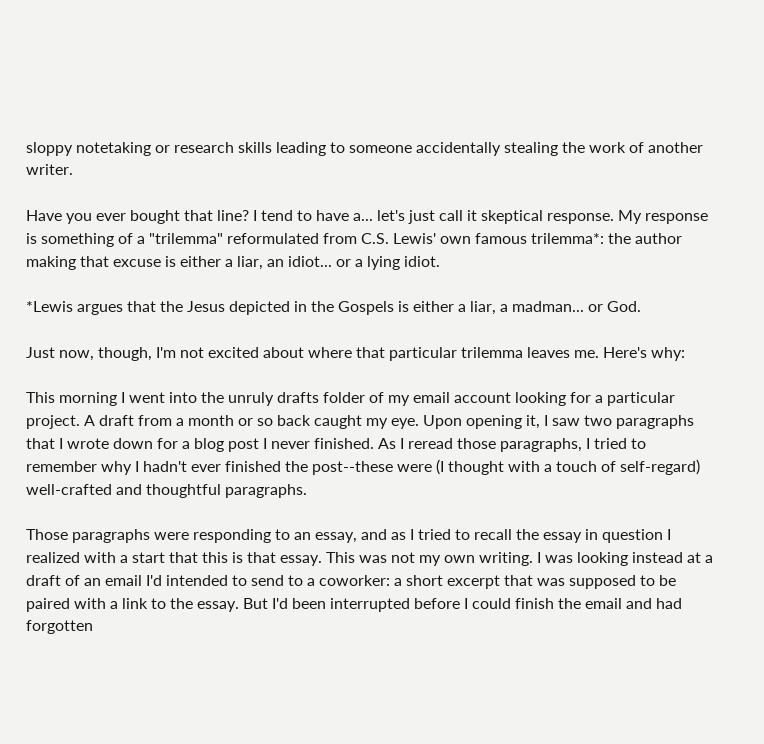sloppy notetaking or research skills leading to someone accidentally stealing the work of another writer.

Have you ever bought that line? I tend to have a... let's just call it skeptical response. My response is something of a "trilemma" reformulated from C.S. Lewis' own famous trilemma*: the author making that excuse is either a liar, an idiot... or a lying idiot.

*Lewis argues that the Jesus depicted in the Gospels is either a liar, a madman... or God.

Just now, though, I'm not excited about where that particular trilemma leaves me. Here's why:

This morning I went into the unruly drafts folder of my email account looking for a particular project. A draft from a month or so back caught my eye. Upon opening it, I saw two paragraphs that I wrote down for a blog post I never finished. As I reread those paragraphs, I tried to remember why I hadn't ever finished the post--these were (I thought with a touch of self-regard) well-crafted and thoughtful paragraphs.

Those paragraphs were responding to an essay, and as I tried to recall the essay in question I realized with a start that this is that essay. This was not my own writing. I was looking instead at a draft of an email I'd intended to send to a coworker: a short excerpt that was supposed to be paired with a link to the essay. But I'd been interrupted before I could finish the email and had forgotten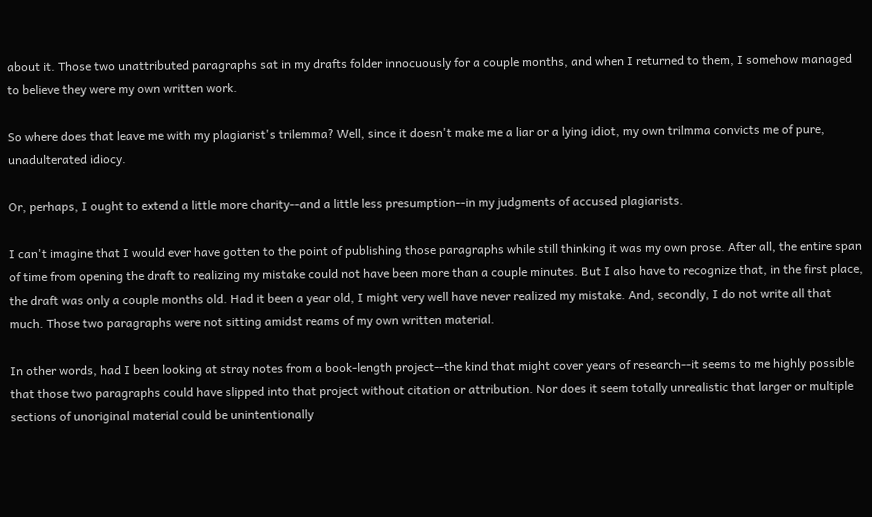about it. Those two unattributed paragraphs sat in my drafts folder innocuously for a couple months, and when I returned to them, I somehow managed to believe they were my own written work.

So where does that leave me with my plagiarist's trilemma? Well, since it doesn't make me a liar or a lying idiot, my own trilmma convicts me of pure, unadulterated idiocy.

Or, perhaps, I ought to extend a little more charity--and a little less presumption--in my judgments of accused plagiarists.

I can't imagine that I would ever have gotten to the point of publishing those paragraphs while still thinking it was my own prose. After all, the entire span of time from opening the draft to realizing my mistake could not have been more than a couple minutes. But I also have to recognize that, in the first place, the draft was only a couple months old. Had it been a year old, I might very well have never realized my mistake. And, secondly, I do not write all that much. Those two paragraphs were not sitting amidst reams of my own written material.

In other words, had I been looking at stray notes from a book-length project--the kind that might cover years of research--it seems to me highly possible that those two paragraphs could have slipped into that project without citation or attribution. Nor does it seem totally unrealistic that larger or multiple sections of unoriginal material could be unintentionally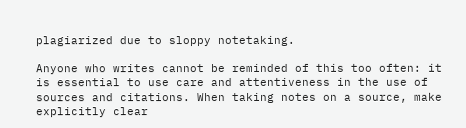plagiarized due to sloppy notetaking.

Anyone who writes cannot be reminded of this too often: it is essential to use care and attentiveness in the use of sources and citations. When taking notes on a source, make explicitly clear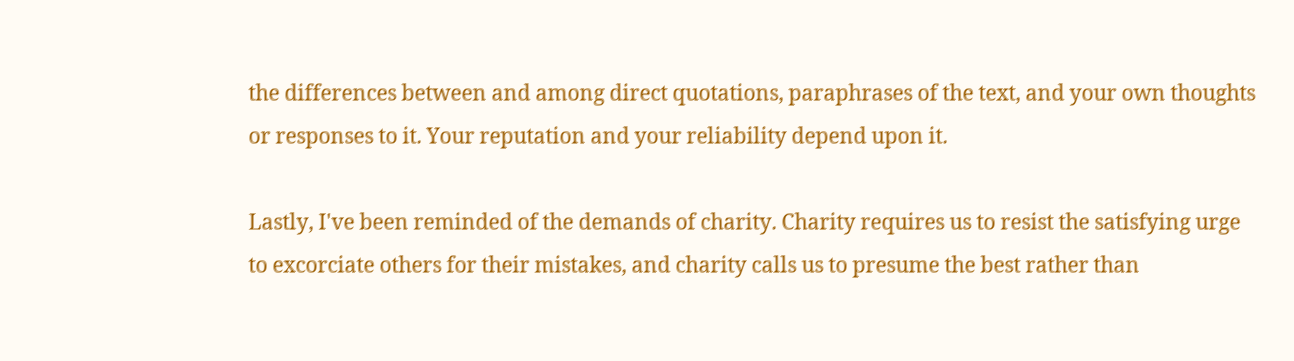the differences between and among direct quotations, paraphrases of the text, and your own thoughts or responses to it. Your reputation and your reliability depend upon it.

Lastly, I've been reminded of the demands of charity. Charity requires us to resist the satisfying urge to excorciate others for their mistakes, and charity calls us to presume the best rather than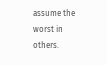assume the worst in others.